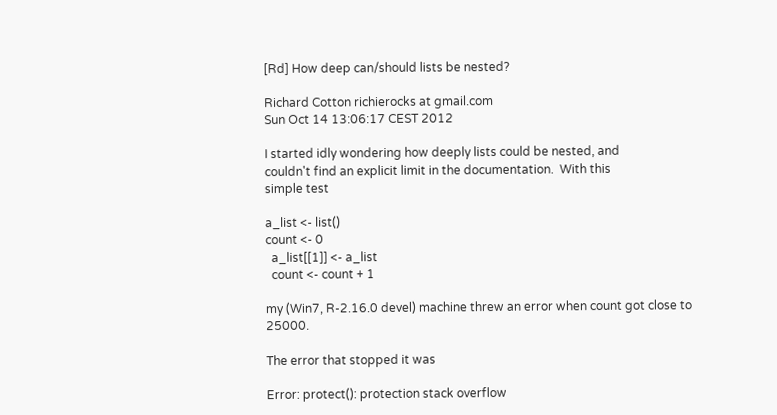[Rd] How deep can/should lists be nested?

Richard Cotton richierocks at gmail.com
Sun Oct 14 13:06:17 CEST 2012

I started idly wondering how deeply lists could be nested, and
couldn't find an explicit limit in the documentation.  With this
simple test

a_list <- list()
count <- 0
  a_list[[1]] <- a_list
  count <- count + 1

my (Win7, R-2.16.0 devel) machine threw an error when count got close to 25000.

The error that stopped it was

Error: protect(): protection stack overflow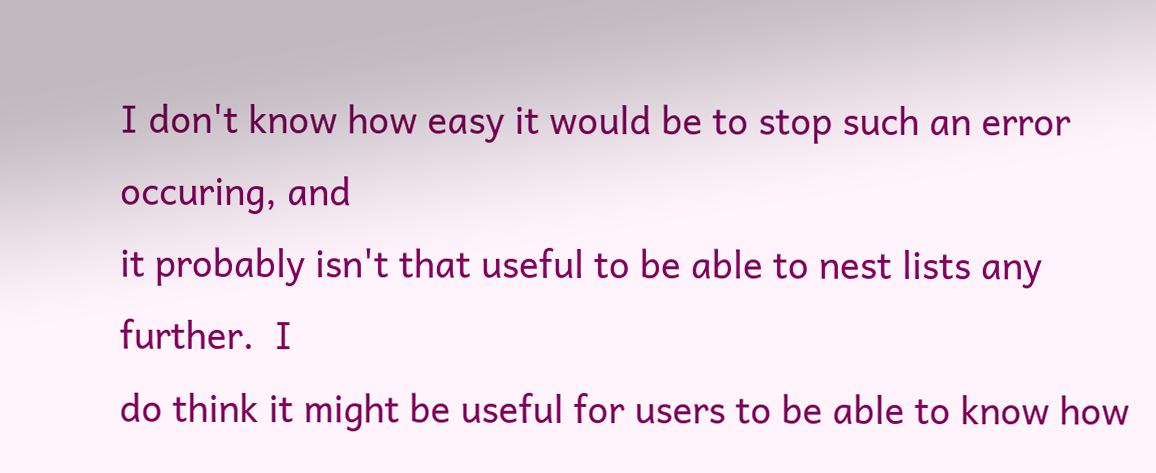I don't know how easy it would be to stop such an error occuring, and
it probably isn't that useful to be able to nest lists any further.  I
do think it might be useful for users to be able to know how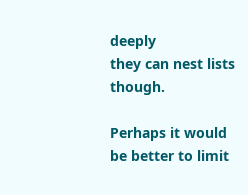deeply
they can nest lists though.

Perhaps it would be better to limit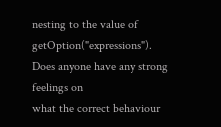nesting to the value of
getOption("expressions").  Does anyone have any strong feelings on
what the correct behaviour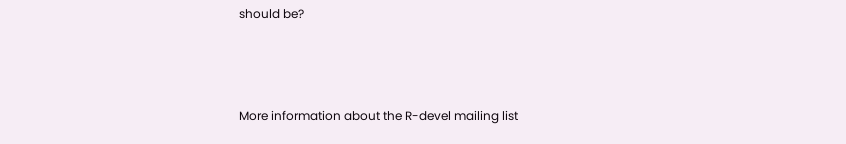should be?



More information about the R-devel mailing list